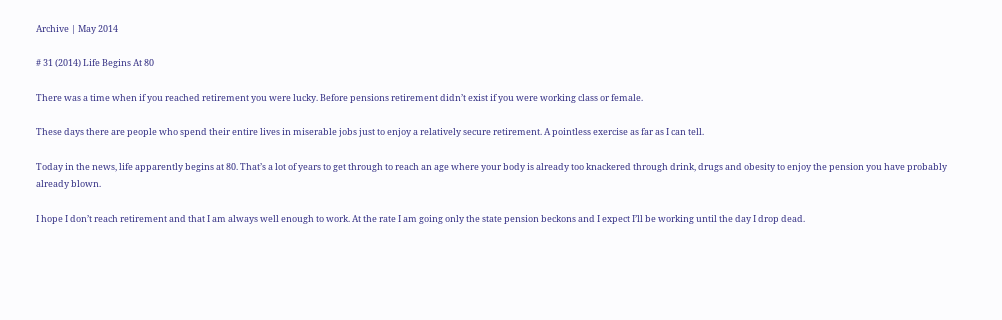Archive | May 2014

# 31 (2014) Life Begins At 80

There was a time when if you reached retirement you were lucky. Before pensions retirement didn’t exist if you were working class or female.

These days there are people who spend their entire lives in miserable jobs just to enjoy a relatively secure retirement. A pointless exercise as far as I can tell.

Today in the news, life apparently begins at 80. That’s a lot of years to get through to reach an age where your body is already too knackered through drink, drugs and obesity to enjoy the pension you have probably already blown.

I hope I don’t reach retirement and that I am always well enough to work. At the rate I am going only the state pension beckons and I expect I’ll be working until the day I drop dead.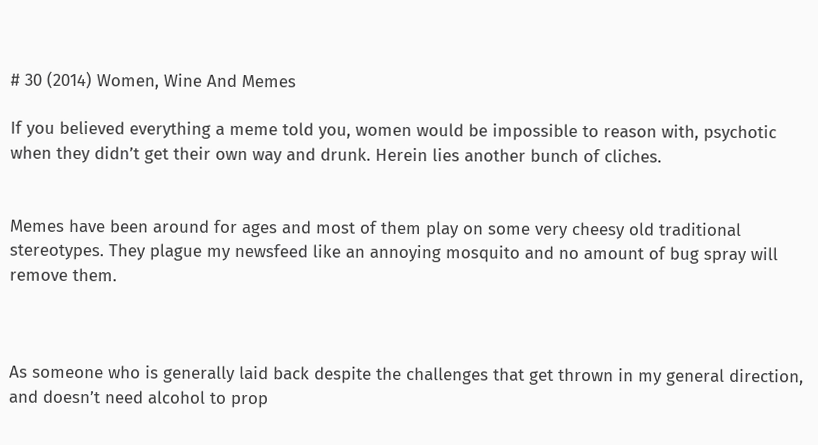# 30 (2014) Women, Wine And Memes

If you believed everything a meme told you, women would be impossible to reason with, psychotic when they didn’t get their own way and drunk. Herein lies another bunch of cliches.


Memes have been around for ages and most of them play on some very cheesy old traditional stereotypes. They plague my newsfeed like an annoying mosquito and no amount of bug spray will remove them.



As someone who is generally laid back despite the challenges that get thrown in my general direction, and doesn’t need alcohol to prop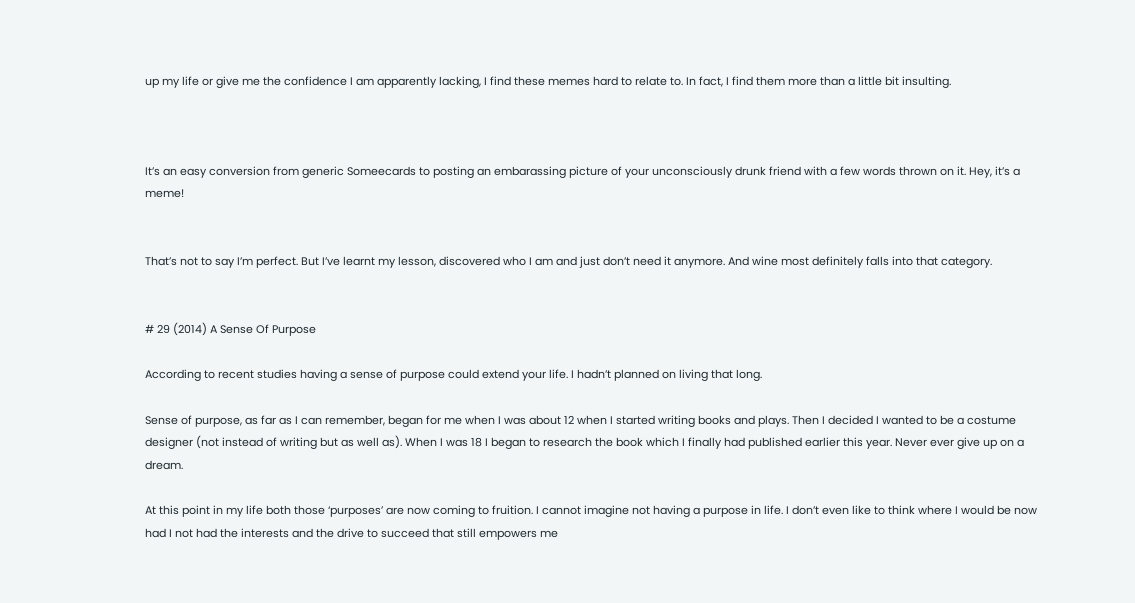up my life or give me the confidence I am apparently lacking, I find these memes hard to relate to. In fact, I find them more than a little bit insulting.



It’s an easy conversion from generic Someecards to posting an embarassing picture of your unconsciously drunk friend with a few words thrown on it. Hey, it’s a meme!


That’s not to say I’m perfect. But I’ve learnt my lesson, discovered who I am and just don’t need it anymore. And wine most definitely falls into that category.


# 29 (2014) A Sense Of Purpose

According to recent studies having a sense of purpose could extend your life. I hadn’t planned on living that long.

Sense of purpose, as far as I can remember, began for me when I was about 12 when I started writing books and plays. Then I decided I wanted to be a costume designer (not instead of writing but as well as). When I was 18 I began to research the book which I finally had published earlier this year. Never ever give up on a dream.

At this point in my life both those ‘purposes’ are now coming to fruition. I cannot imagine not having a purpose in life. I don’t even like to think where I would be now had I not had the interests and the drive to succeed that still empowers me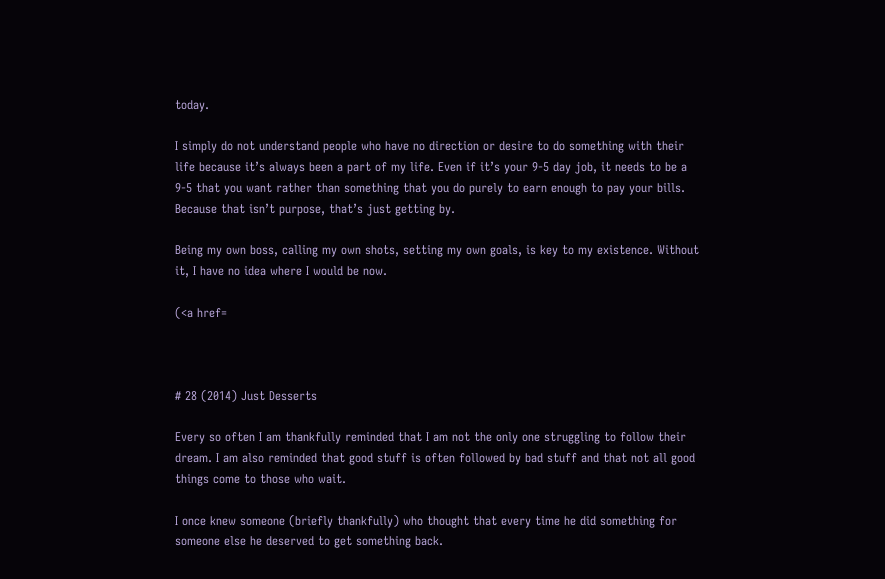today.

I simply do not understand people who have no direction or desire to do something with their life because it’s always been a part of my life. Even if it’s your 9-5 day job, it needs to be a 9-5 that you want rather than something that you do purely to earn enough to pay your bills. Because that isn’t purpose, that’s just getting by.

Being my own boss, calling my own shots, setting my own goals, is key to my existence. Without it, I have no idea where I would be now.

(<a href=



# 28 (2014) Just Desserts

Every so often I am thankfully reminded that I am not the only one struggling to follow their dream. I am also reminded that good stuff is often followed by bad stuff and that not all good things come to those who wait.

I once knew someone (briefly thankfully) who thought that every time he did something for someone else he deserved to get something back.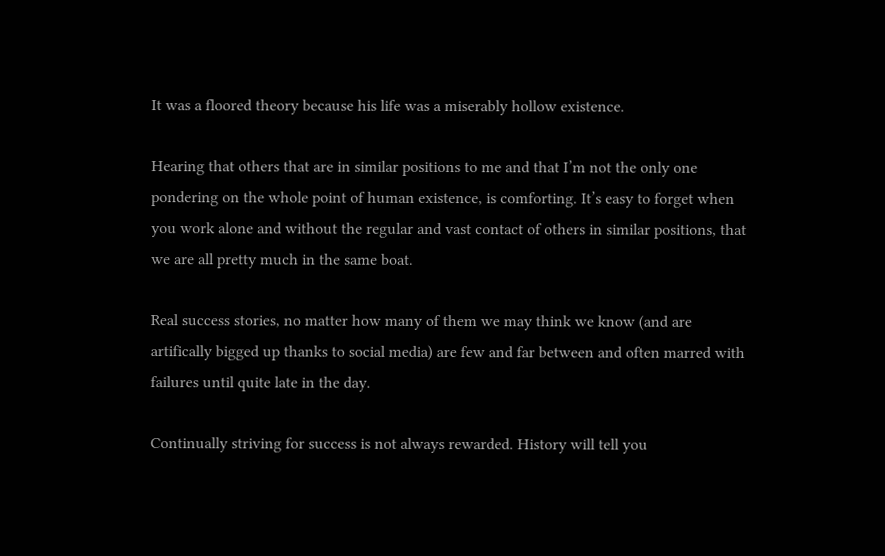It was a floored theory because his life was a miserably hollow existence.

Hearing that others that are in similar positions to me and that I’m not the only one pondering on the whole point of human existence, is comforting. It’s easy to forget when you work alone and without the regular and vast contact of others in similar positions, that we are all pretty much in the same boat.

Real success stories, no matter how many of them we may think we know (and are artifically bigged up thanks to social media) are few and far between and often marred with failures until quite late in the day.

Continually striving for success is not always rewarded. History will tell you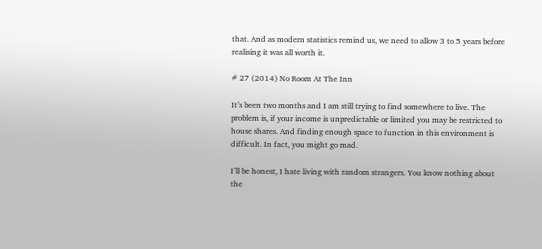that. And as modern statistics remind us, we need to allow 3 to 5 years before realising it was all worth it.

# 27 (2014) No Room At The Inn

It’s been two months and I am still trying to find somewhere to live. The problem is, if your income is unpredictable or limited you may be restricted to house shares. And finding enough space to function in this environment is difficult. In fact, you might go mad.

I’ll be honest, I hate living with random strangers. You know nothing about the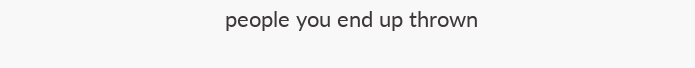people you end up thrown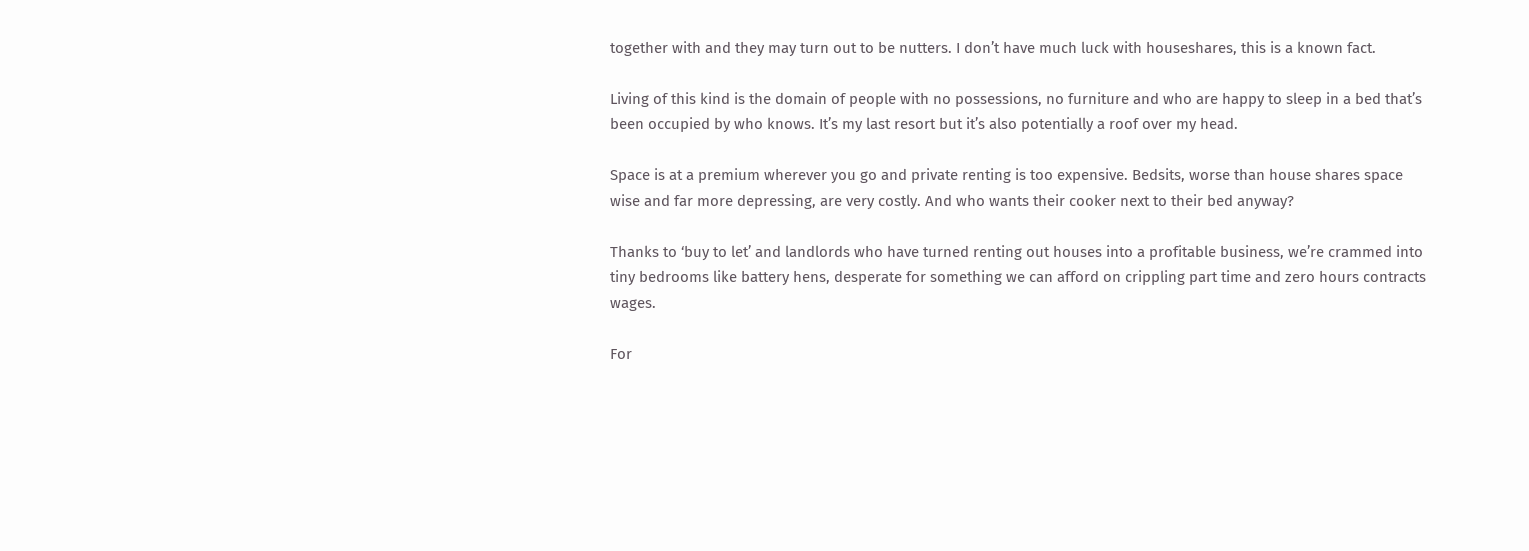together with and they may turn out to be nutters. I don’t have much luck with houseshares, this is a known fact.

Living of this kind is the domain of people with no possessions, no furniture and who are happy to sleep in a bed that’s been occupied by who knows. It’s my last resort but it’s also potentially a roof over my head.

Space is at a premium wherever you go and private renting is too expensive. Bedsits, worse than house shares space wise and far more depressing, are very costly. And who wants their cooker next to their bed anyway?

Thanks to ‘buy to let’ and landlords who have turned renting out houses into a profitable business, we’re crammed into tiny bedrooms like battery hens, desperate for something we can afford on crippling part time and zero hours contracts wages.

For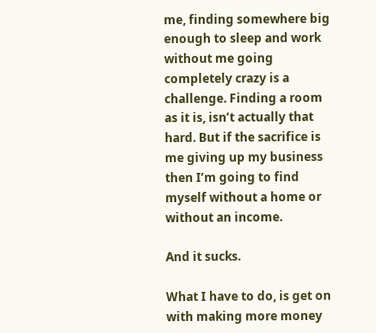me, finding somewhere big enough to sleep and work without me going completely crazy is a challenge. Finding a room as it is, isn’t actually that hard. But if the sacrifice is me giving up my business then I’m going to find myself without a home or without an income.

And it sucks.

What I have to do, is get on with making more money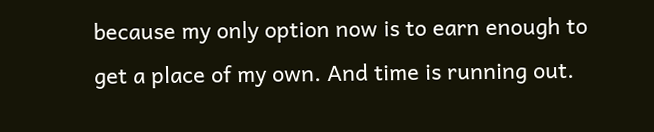because my only option now is to earn enough to get a place of my own. And time is running out.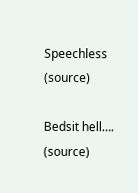Speechless (source)

Bedsit hell…. (source)